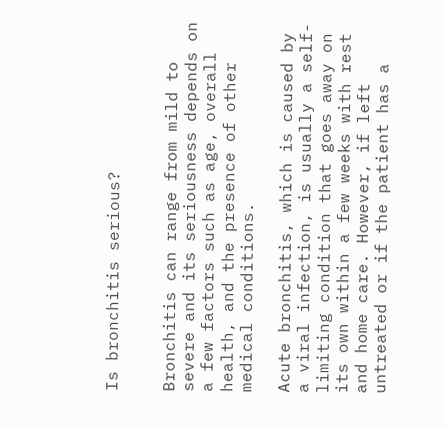Is bronchitis serious?


Bronchitis can range from mild to severe and its seriousness depends on a few factors such as age, overall health, and the presence of other medical conditions.

Acute bronchitis, which is caused by a viral infection, is usually a self-limiting condition that goes away on its own within a few weeks with rest and home care. However, if left untreated or if the patient has a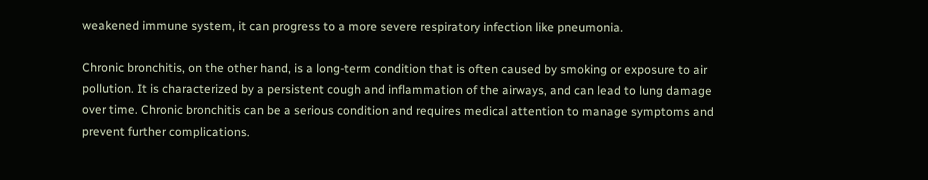weakened immune system, it can progress to a more severe respiratory infection like pneumonia.

Chronic bronchitis, on the other hand, is a long-term condition that is often caused by smoking or exposure to air pollution. It is characterized by a persistent cough and inflammation of the airways, and can lead to lung damage over time. Chronic bronchitis can be a serious condition and requires medical attention to manage symptoms and prevent further complications.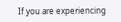If you are experiencing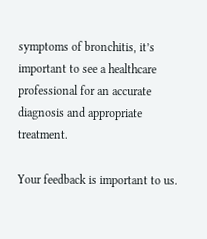symptoms of bronchitis, it’s important to see a healthcare professional for an accurate diagnosis and appropriate treatment.

Your feedback is important to us.